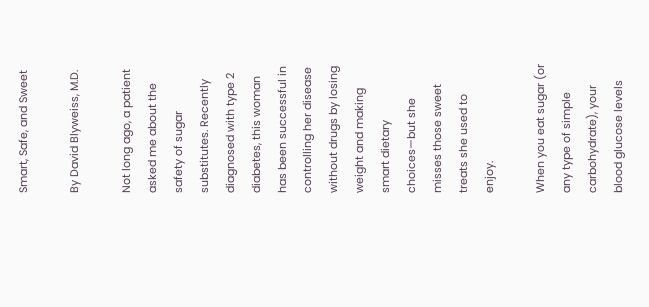Smart, Safe, and Sweet

By David Blyweiss, M.D.

Not long ago, a patient asked me about the safety of sugar substitutes. Recently diagnosed with type 2 diabetes, this woman has been successful in controlling her disease without drugs by losing weight and making smart dietary choices—but she misses those sweet treats she used to enjoy.

When you eat sugar (or any type of simple carbohydrate), your blood glucose levels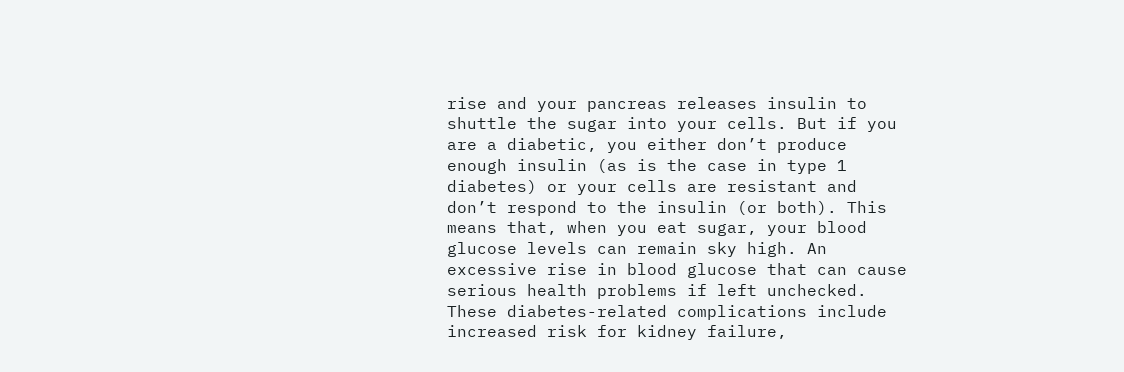rise and your pancreas releases insulin to shuttle the sugar into your cells. But if you are a diabetic, you either don’t produce enough insulin (as is the case in type 1 diabetes) or your cells are resistant and don’t respond to the insulin (or both). This means that, when you eat sugar, your blood glucose levels can remain sky high. An excessive rise in blood glucose that can cause serious health problems if left unchecked. These diabetes-related complications include increased risk for kidney failure,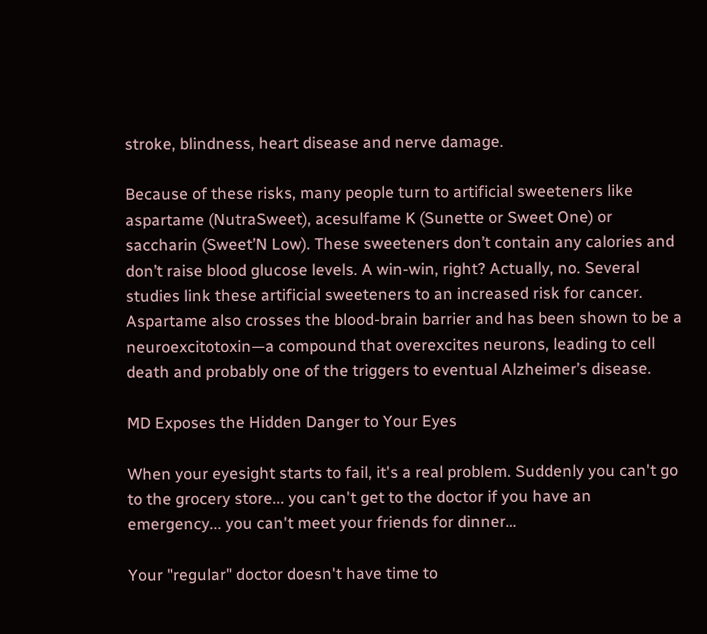stroke, blindness, heart disease and nerve damage.

Because of these risks, many people turn to artificial sweeteners like aspartame (NutraSweet), acesulfame K (Sunette or Sweet One) or saccharin (Sweet’N Low). These sweeteners don’t contain any calories and don’t raise blood glucose levels. A win-win, right? Actually, no. Several studies link these artificial sweeteners to an increased risk for cancer. Aspartame also crosses the blood-brain barrier and has been shown to be a neuroexcitotoxin—a compound that overexcites neurons, leading to cell death and probably one of the triggers to eventual Alzheimer’s disease.

MD Exposes the Hidden Danger to Your Eyes

When your eyesight starts to fail, it's a real problem. Suddenly you can't go to the grocery store... you can't get to the doctor if you have an emergency... you can't meet your friends for dinner…

Your "regular" doctor doesn't have time to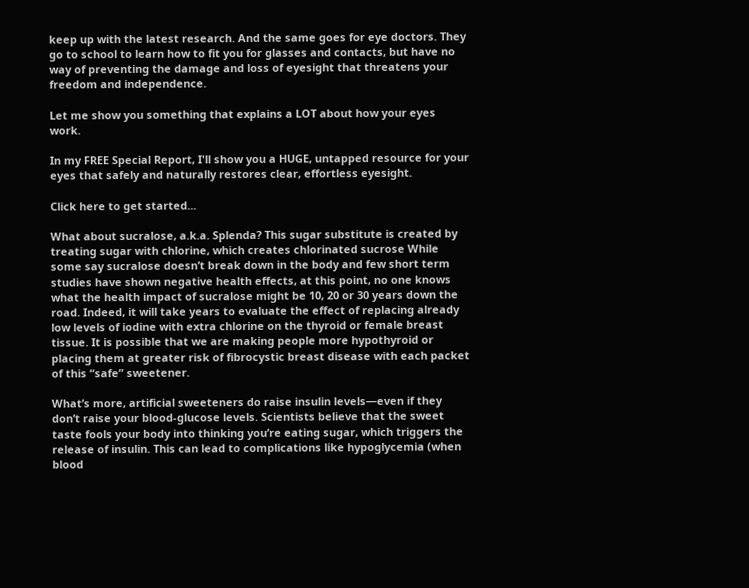keep up with the latest research. And the same goes for eye doctors. They go to school to learn how to fit you for glasses and contacts, but have no way of preventing the damage and loss of eyesight that threatens your freedom and independence.

Let me show you something that explains a LOT about how your eyes work.

In my FREE Special Report, I'll show you a HUGE, untapped resource for your eyes that safely and naturally restores clear, effortless eyesight.

Click here to get started...

What about sucralose, a.k.a. Splenda? This sugar substitute is created by treating sugar with chlorine, which creates chlorinated sucrose While some say sucralose doesn’t break down in the body and few short term studies have shown negative health effects, at this point, no one knows what the health impact of sucralose might be 10, 20 or 30 years down the road. Indeed, it will take years to evaluate the effect of replacing already low levels of iodine with extra chlorine on the thyroid or female breast tissue. It is possible that we are making people more hypothyroid or placing them at greater risk of fibrocystic breast disease with each packet of this “safe” sweetener.

What’s more, artificial sweeteners do raise insulin levels—even if they don’t raise your blood-glucose levels. Scientists believe that the sweet taste fools your body into thinking you’re eating sugar, which triggers the release of insulin. This can lead to complications like hypoglycemia (when blood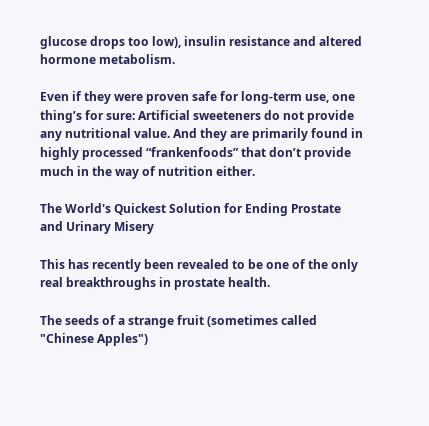glucose drops too low), insulin resistance and altered hormone metabolism.

Even if they were proven safe for long-term use, one thing’s for sure: Artificial sweeteners do not provide any nutritional value. And they are primarily found in highly processed “frankenfoods” that don’t provide much in the way of nutrition either.

The World's Quickest Solution for Ending Prostate and Urinary Misery

This has recently been revealed to be one of the only real breakthroughs in prostate health.

The seeds of a strange fruit (sometimes called "Chinese Apples")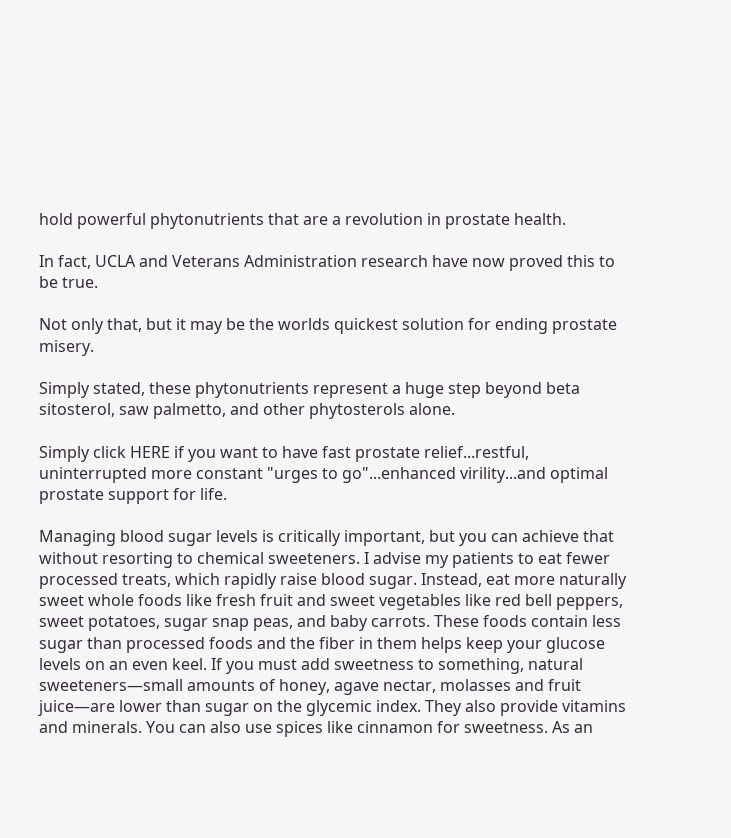hold powerful phytonutrients that are a revolution in prostate health.

In fact, UCLA and Veterans Administration research have now proved this to be true.

Not only that, but it may be the worlds quickest solution for ending prostate misery.

Simply stated, these phytonutrients represent a huge step beyond beta sitosterol, saw palmetto, and other phytosterols alone.

Simply click HERE if you want to have fast prostate relief...restful, uninterrupted more constant "urges to go"...enhanced virility...and optimal prostate support for life.

Managing blood sugar levels is critically important, but you can achieve that without resorting to chemical sweeteners. I advise my patients to eat fewer processed treats, which rapidly raise blood sugar. Instead, eat more naturally sweet whole foods like fresh fruit and sweet vegetables like red bell peppers, sweet potatoes, sugar snap peas, and baby carrots. These foods contain less sugar than processed foods and the fiber in them helps keep your glucose levels on an even keel. If you must add sweetness to something, natural sweeteners—small amounts of honey, agave nectar, molasses and fruit juice—are lower than sugar on the glycemic index. They also provide vitamins and minerals. You can also use spices like cinnamon for sweetness. As an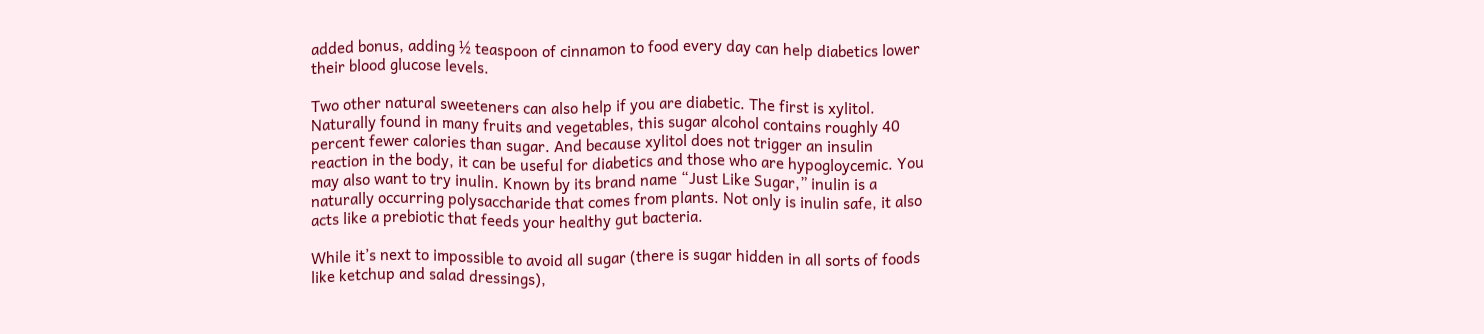added bonus, adding ½ teaspoon of cinnamon to food every day can help diabetics lower their blood glucose levels.

Two other natural sweeteners can also help if you are diabetic. The first is xylitol. Naturally found in many fruits and vegetables, this sugar alcohol contains roughly 40 percent fewer calories than sugar. And because xylitol does not trigger an insulin reaction in the body, it can be useful for diabetics and those who are hypogloycemic. You may also want to try inulin. Known by its brand name “Just Like Sugar,” inulin is a naturally occurring polysaccharide that comes from plants. Not only is inulin safe, it also acts like a prebiotic that feeds your healthy gut bacteria.

While it’s next to impossible to avoid all sugar (there is sugar hidden in all sorts of foods like ketchup and salad dressings),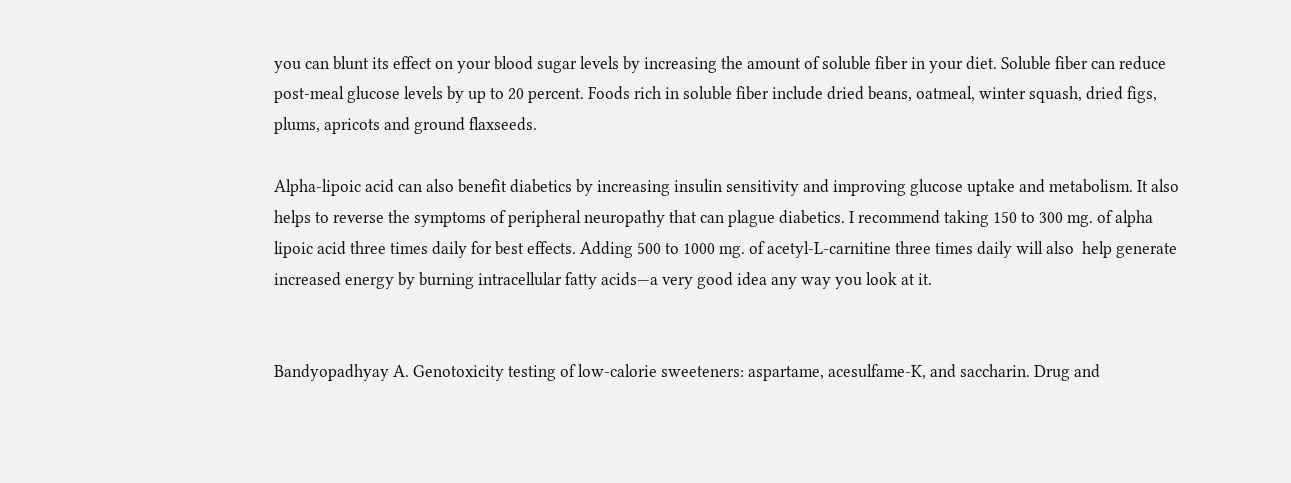you can blunt its effect on your blood sugar levels by increasing the amount of soluble fiber in your diet. Soluble fiber can reduce post-meal glucose levels by up to 20 percent. Foods rich in soluble fiber include dried beans, oatmeal, winter squash, dried figs, plums, apricots and ground flaxseeds.

Alpha-lipoic acid can also benefit diabetics by increasing insulin sensitivity and improving glucose uptake and metabolism. It also helps to reverse the symptoms of peripheral neuropathy that can plague diabetics. I recommend taking 150 to 300 mg. of alpha lipoic acid three times daily for best effects. Adding 500 to 1000 mg. of acetyl-L-carnitine three times daily will also  help generate increased energy by burning intracellular fatty acids—a very good idea any way you look at it.


Bandyopadhyay A. Genotoxicity testing of low-calorie sweeteners: aspartame, acesulfame-K, and saccharin. Drug and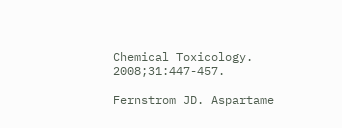Chemical Toxicology. 2008;31:447-457.

Fernstrom JD. Aspartame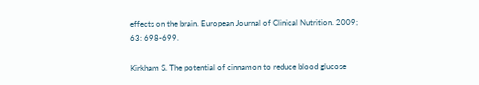effects on the brain. European Journal of Clinical Nutrition. 2009; 63: 698-699.

Kirkham S. The potential of cinnamon to reduce blood glucose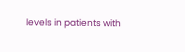levels in patients with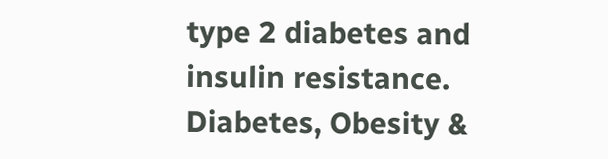type 2 diabetes and insulin resistance. Diabetes, Obesity &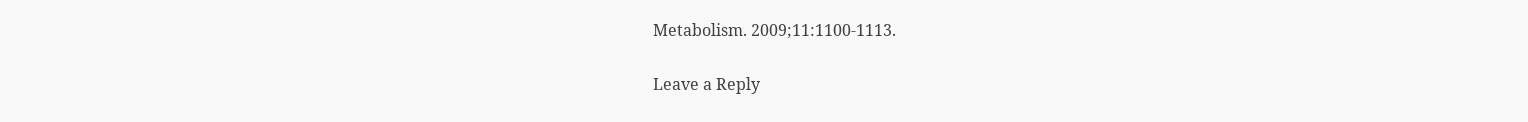Metabolism. 2009;11:1100-1113.

Leave a Reply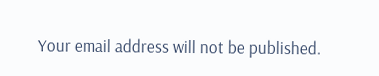Your email address will not be published.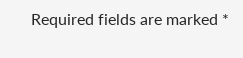Required fields are marked *